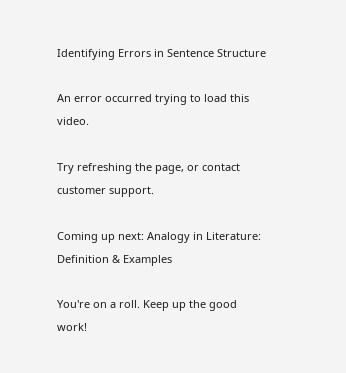Identifying Errors in Sentence Structure

An error occurred trying to load this video.

Try refreshing the page, or contact customer support.

Coming up next: Analogy in Literature: Definition & Examples

You're on a roll. Keep up the good work!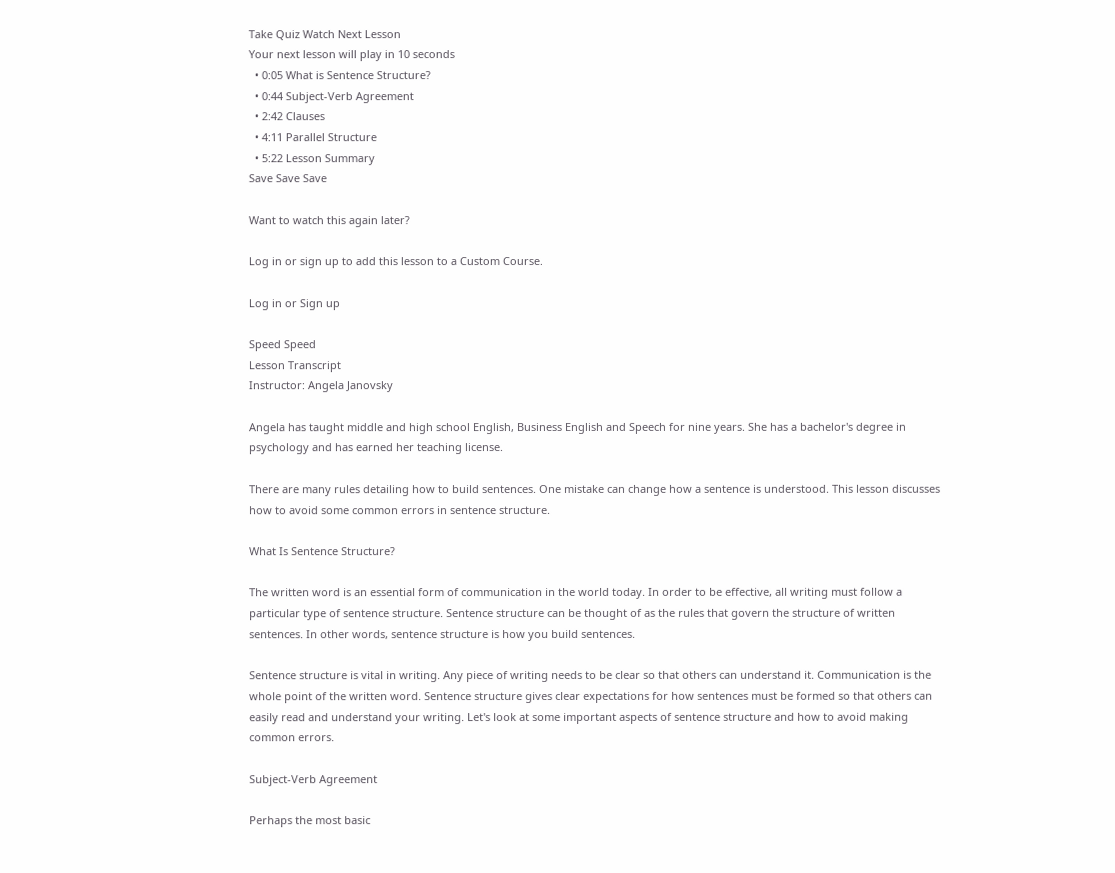Take Quiz Watch Next Lesson
Your next lesson will play in 10 seconds
  • 0:05 What is Sentence Structure?
  • 0:44 Subject-Verb Agreement
  • 2:42 Clauses
  • 4:11 Parallel Structure
  • 5:22 Lesson Summary
Save Save Save

Want to watch this again later?

Log in or sign up to add this lesson to a Custom Course.

Log in or Sign up

Speed Speed
Lesson Transcript
Instructor: Angela Janovsky

Angela has taught middle and high school English, Business English and Speech for nine years. She has a bachelor's degree in psychology and has earned her teaching license.

There are many rules detailing how to build sentences. One mistake can change how a sentence is understood. This lesson discusses how to avoid some common errors in sentence structure.

What Is Sentence Structure?

The written word is an essential form of communication in the world today. In order to be effective, all writing must follow a particular type of sentence structure. Sentence structure can be thought of as the rules that govern the structure of written sentences. In other words, sentence structure is how you build sentences.

Sentence structure is vital in writing. Any piece of writing needs to be clear so that others can understand it. Communication is the whole point of the written word. Sentence structure gives clear expectations for how sentences must be formed so that others can easily read and understand your writing. Let's look at some important aspects of sentence structure and how to avoid making common errors.

Subject-Verb Agreement

Perhaps the most basic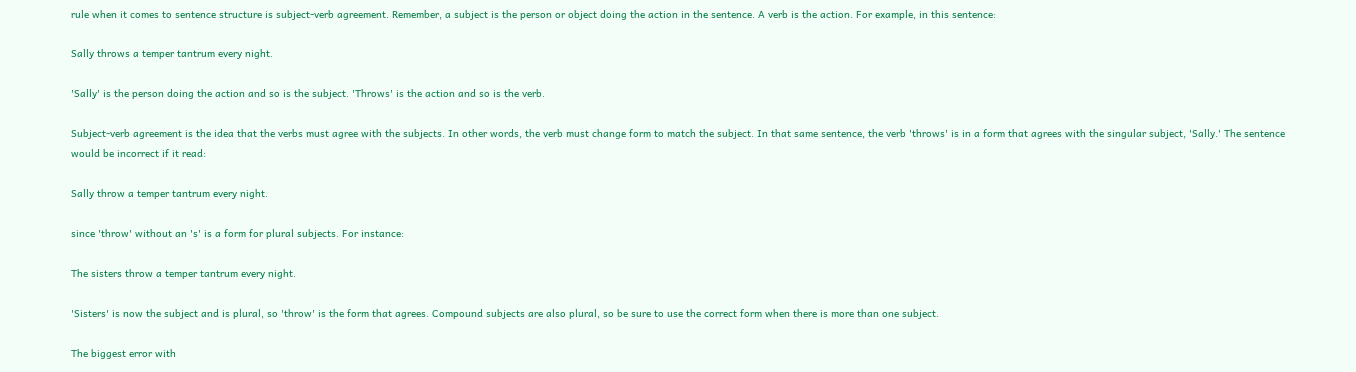rule when it comes to sentence structure is subject-verb agreement. Remember, a subject is the person or object doing the action in the sentence. A verb is the action. For example, in this sentence:

Sally throws a temper tantrum every night.

'Sally' is the person doing the action and so is the subject. 'Throws' is the action and so is the verb.

Subject-verb agreement is the idea that the verbs must agree with the subjects. In other words, the verb must change form to match the subject. In that same sentence, the verb 'throws' is in a form that agrees with the singular subject, 'Sally.' The sentence would be incorrect if it read:

Sally throw a temper tantrum every night.

since 'throw' without an 's' is a form for plural subjects. For instance:

The sisters throw a temper tantrum every night.

'Sisters' is now the subject and is plural, so 'throw' is the form that agrees. Compound subjects are also plural, so be sure to use the correct form when there is more than one subject.

The biggest error with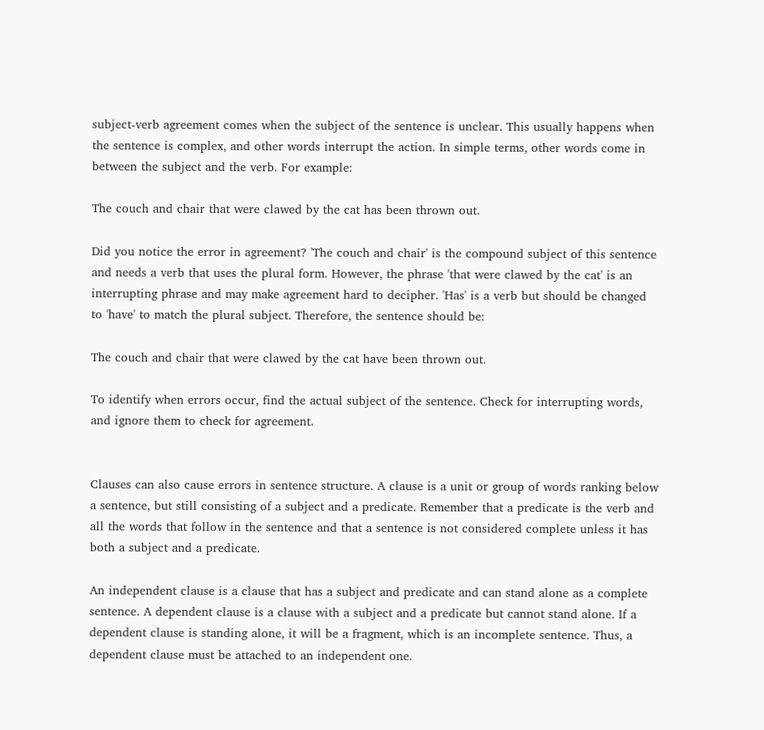subject-verb agreement comes when the subject of the sentence is unclear. This usually happens when the sentence is complex, and other words interrupt the action. In simple terms, other words come in between the subject and the verb. For example:

The couch and chair that were clawed by the cat has been thrown out.

Did you notice the error in agreement? 'The couch and chair' is the compound subject of this sentence and needs a verb that uses the plural form. However, the phrase 'that were clawed by the cat' is an interrupting phrase and may make agreement hard to decipher. 'Has' is a verb but should be changed to 'have' to match the plural subject. Therefore, the sentence should be:

The couch and chair that were clawed by the cat have been thrown out.

To identify when errors occur, find the actual subject of the sentence. Check for interrupting words, and ignore them to check for agreement.


Clauses can also cause errors in sentence structure. A clause is a unit or group of words ranking below a sentence, but still consisting of a subject and a predicate. Remember that a predicate is the verb and all the words that follow in the sentence and that a sentence is not considered complete unless it has both a subject and a predicate.

An independent clause is a clause that has a subject and predicate and can stand alone as a complete sentence. A dependent clause is a clause with a subject and a predicate but cannot stand alone. If a dependent clause is standing alone, it will be a fragment, which is an incomplete sentence. Thus, a dependent clause must be attached to an independent one.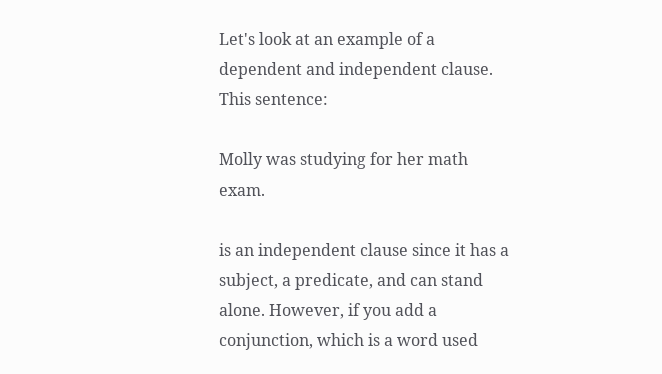Let's look at an example of a dependent and independent clause. This sentence:

Molly was studying for her math exam.

is an independent clause since it has a subject, a predicate, and can stand alone. However, if you add a conjunction, which is a word used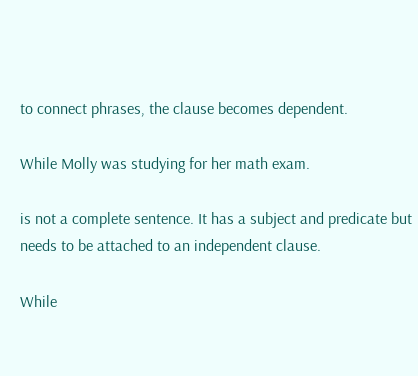to connect phrases, the clause becomes dependent.

While Molly was studying for her math exam.

is not a complete sentence. It has a subject and predicate but needs to be attached to an independent clause.

While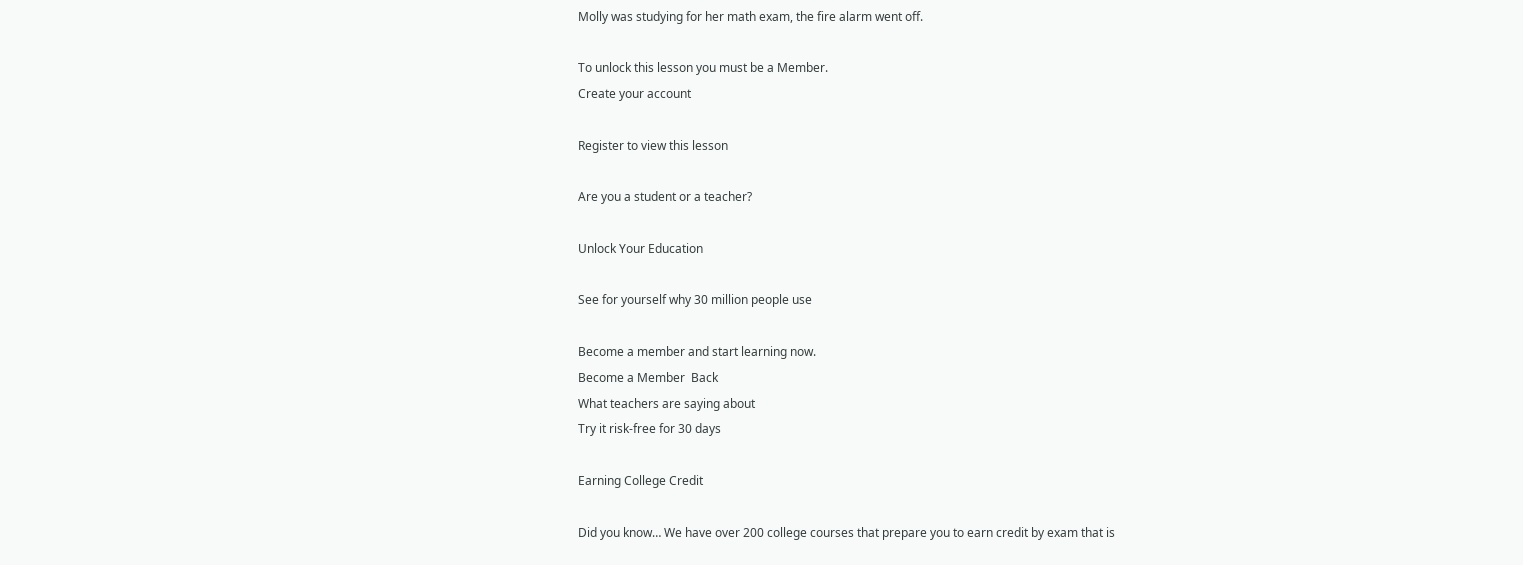Molly was studying for her math exam, the fire alarm went off.

To unlock this lesson you must be a Member.
Create your account

Register to view this lesson

Are you a student or a teacher?

Unlock Your Education

See for yourself why 30 million people use

Become a member and start learning now.
Become a Member  Back
What teachers are saying about
Try it risk-free for 30 days

Earning College Credit

Did you know… We have over 200 college courses that prepare you to earn credit by exam that is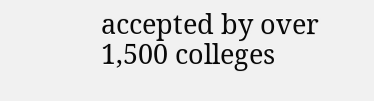accepted by over 1,500 colleges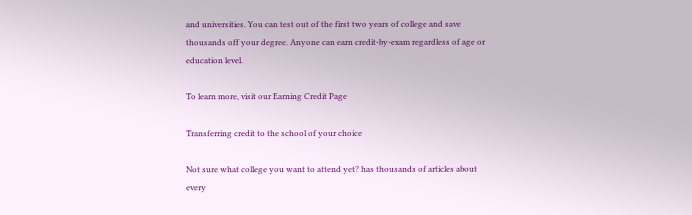and universities. You can test out of the first two years of college and save thousands off your degree. Anyone can earn credit-by-exam regardless of age or education level.

To learn more, visit our Earning Credit Page

Transferring credit to the school of your choice

Not sure what college you want to attend yet? has thousands of articles about every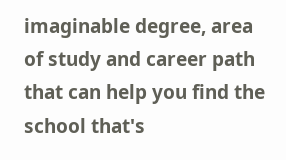imaginable degree, area of study and career path that can help you find the school that's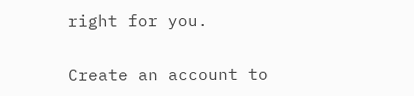right for you.

Create an account to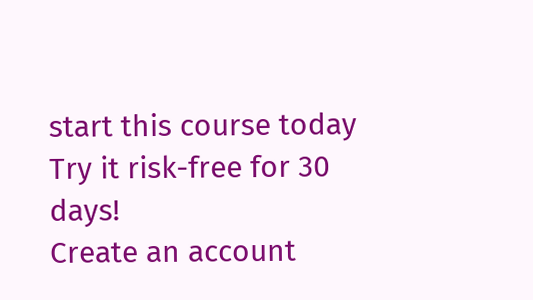start this course today
Try it risk-free for 30 days!
Create an account